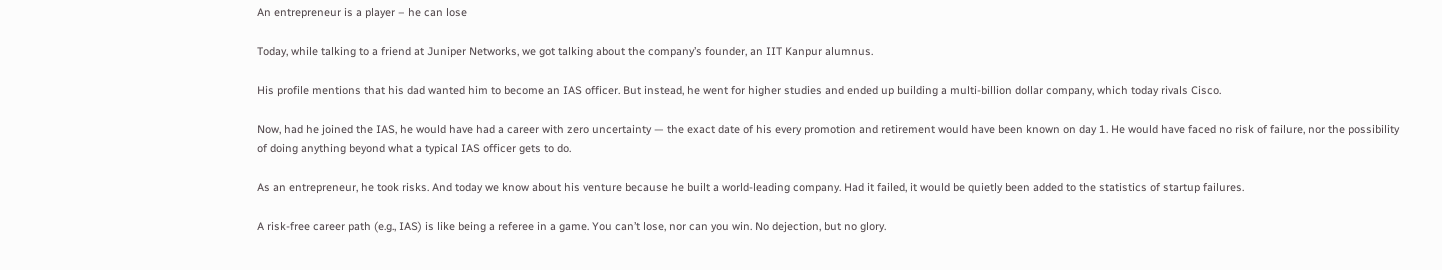An entrepreneur is a player – he can lose

Today, while talking to a friend at Juniper Networks, we got talking about the company’s founder, an IIT Kanpur alumnus.

His profile mentions that his dad wanted him to become an IAS officer. But instead, he went for higher studies and ended up building a multi-billion dollar company, which today rivals Cisco.

Now, had he joined the IAS, he would have had a career with zero uncertainty — the exact date of his every promotion and retirement would have been known on day 1. He would have faced no risk of failure, nor the possibility of doing anything beyond what a typical IAS officer gets to do.

As an entrepreneur, he took risks. And today we know about his venture because he built a world-leading company. Had it failed, it would be quietly been added to the statistics of startup failures.

A risk-free career path (e.g., IAS) is like being a referee in a game. You can’t lose, nor can you win. No dejection, but no glory.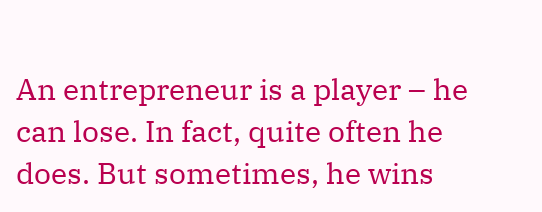An entrepreneur is a player – he can lose. In fact, quite often he does. But sometimes, he wins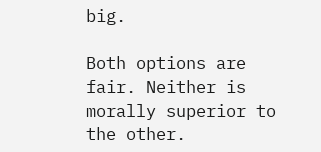big.

Both options are fair. Neither is morally superior to the other.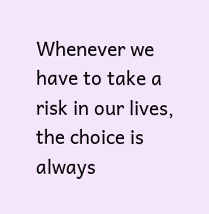Whenever we have to take a risk in our lives, the choice is always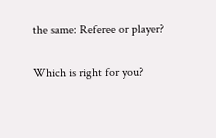the same: Referee or player?

Which is right for you?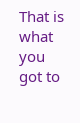That is what you got to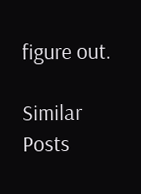figure out.

Similar Posts